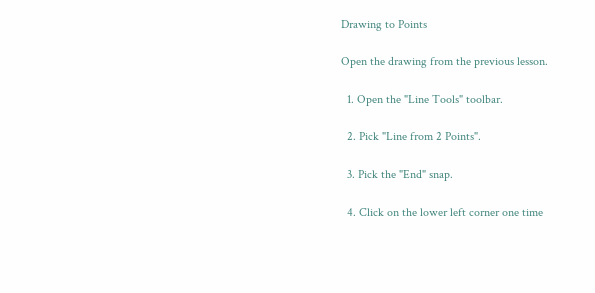Drawing to Points

Open the drawing from the previous lesson.

  1. Open the "Line Tools" toolbar.

  2. Pick "Line from 2 Points".

  3. Pick the "End" snap.

  4. Click on the lower left corner one time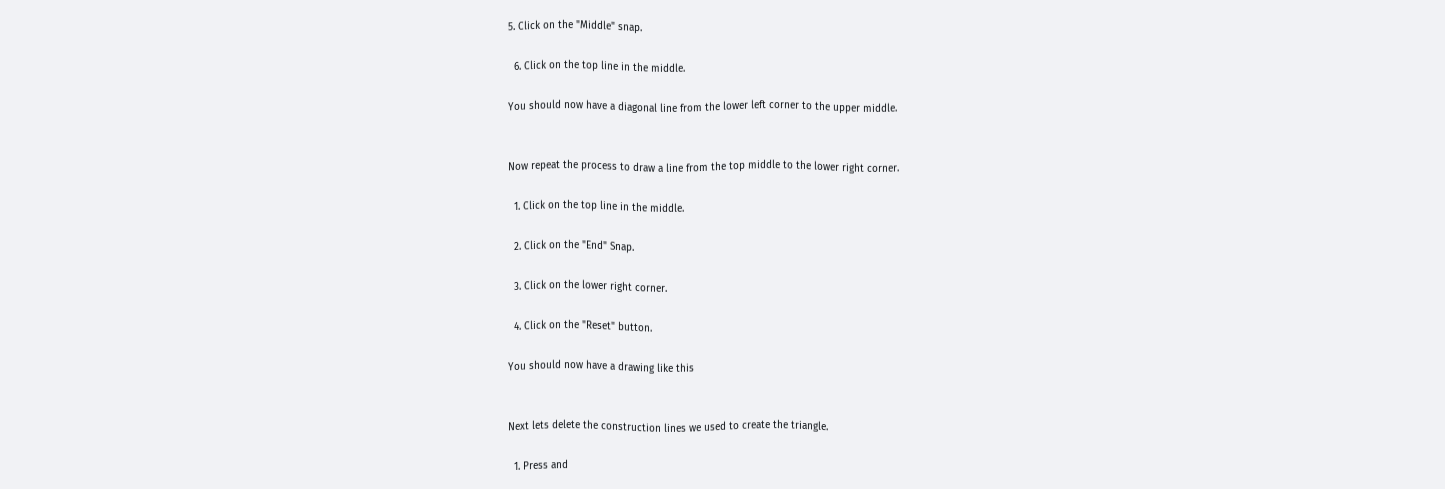5. Click on the "Middle" snap.

  6. Click on the top line in the middle.

You should now have a diagonal line from the lower left corner to the upper middle.


Now repeat the process to draw a line from the top middle to the lower right corner.

  1. Click on the top line in the middle.

  2. Click on the "End" Snap.

  3. Click on the lower right corner.

  4. Click on the "Reset" button.

You should now have a drawing like this


Next lets delete the construction lines we used to create the triangle.

  1. Press and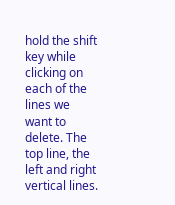hold the shift key while clicking on each of the lines we want to delete. The top line, the left and right vertical lines.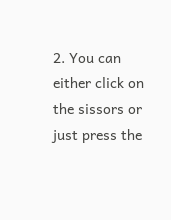2. You can either click on the sissors or just press the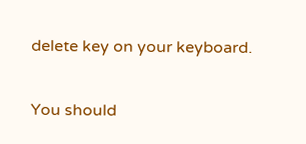delete key on your keyboard.

You should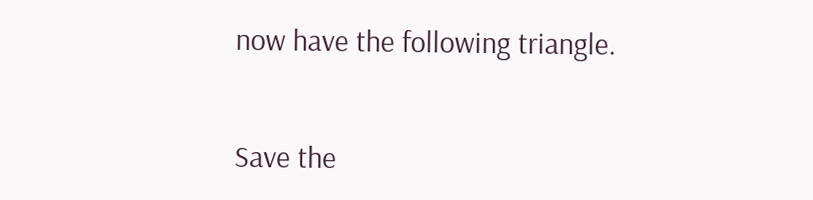now have the following triangle.


Save the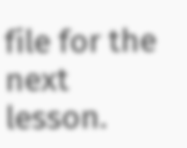file for the next lesson.